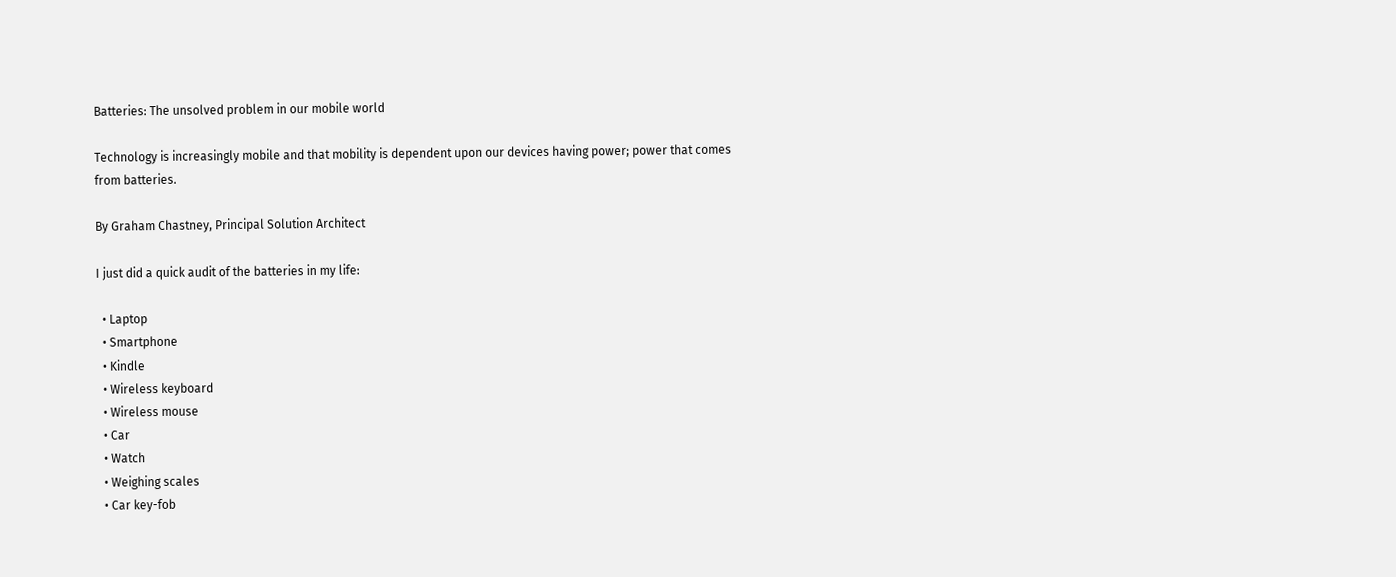Batteries: The unsolved problem in our mobile world

Technology is increasingly mobile and that mobility is dependent upon our devices having power; power that comes from batteries.

By Graham Chastney, Principal Solution Architect

I just did a quick audit of the batteries in my life:

  • Laptop
  • Smartphone
  • Kindle
  • Wireless keyboard
  • Wireless mouse
  • Car
  • Watch
  • Weighing scales
  • Car key-fob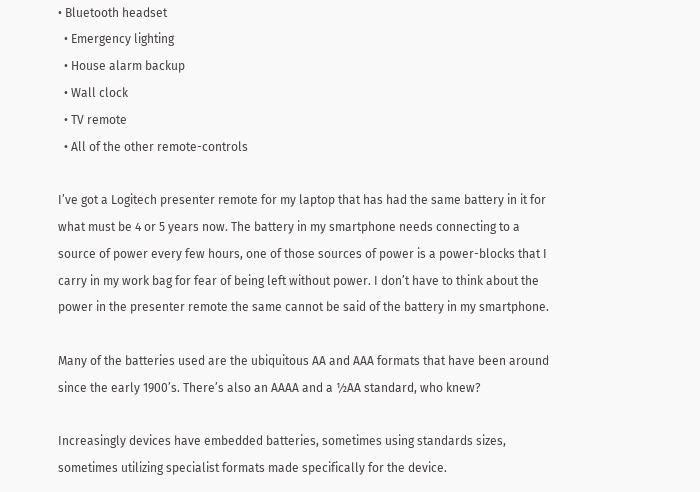• Bluetooth headset
  • Emergency lighting
  • House alarm backup
  • Wall clock
  • TV remote
  • All of the other remote-controls

I’ve got a Logitech presenter remote for my laptop that has had the same battery in it for what must be 4 or 5 years now. The battery in my smartphone needs connecting to a source of power every few hours, one of those sources of power is a power-blocks that I carry in my work bag for fear of being left without power. I don’t have to think about the power in the presenter remote the same cannot be said of the battery in my smartphone.

Many of the batteries used are the ubiquitous AA and AAA formats that have been around since the early 1900’s. There’s also an AAAA and a ½AA standard, who knew?

Increasingly devices have embedded batteries, sometimes using standards sizes, sometimes utilizing specialist formats made specifically for the device.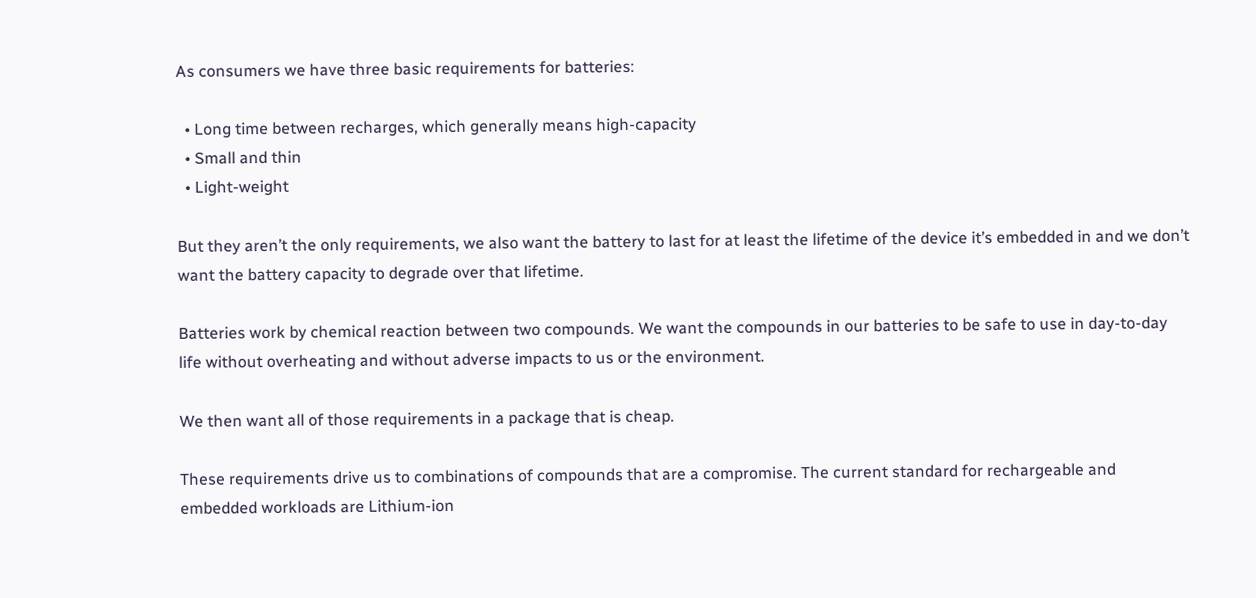As consumers we have three basic requirements for batteries:

  • Long time between recharges, which generally means high-capacity
  • Small and thin
  • Light-weight

But they aren’t the only requirements, we also want the battery to last for at least the lifetime of the device it’s embedded in and we don’t want the battery capacity to degrade over that lifetime.

Batteries work by chemical reaction between two compounds. We want the compounds in our batteries to be safe to use in day-to-day life without overheating and without adverse impacts to us or the environment.

We then want all of those requirements in a package that is cheap.

These requirements drive us to combinations of compounds that are a compromise. The current standard for rechargeable and embedded workloads are Lithium-ion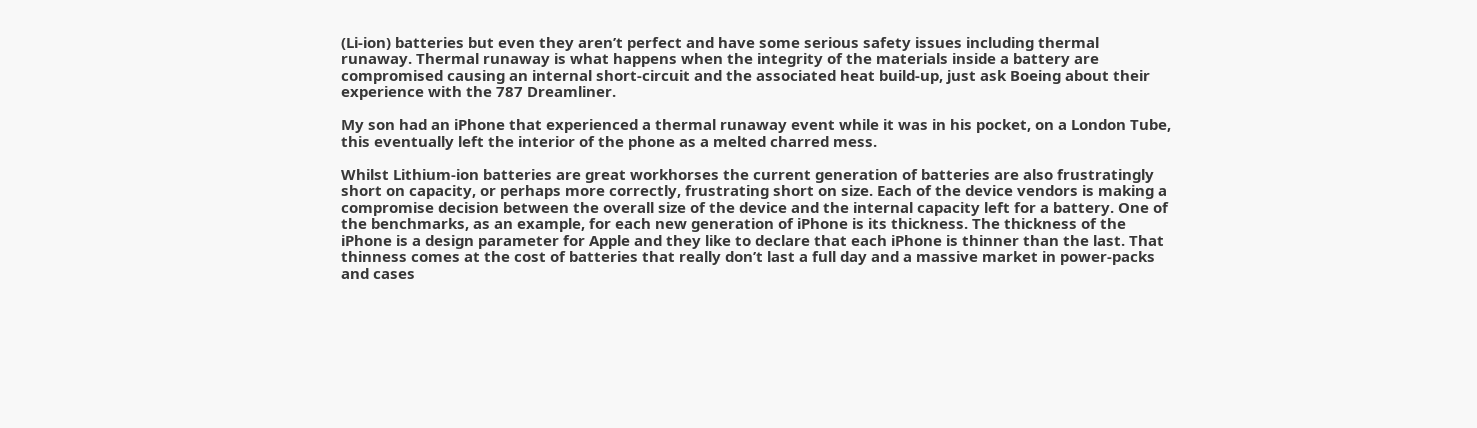(Li-ion) batteries but even they aren’t perfect and have some serious safety issues including thermal runaway. Thermal runaway is what happens when the integrity of the materials inside a battery are compromised causing an internal short-circuit and the associated heat build-up, just ask Boeing about their experience with the 787 Dreamliner.

My son had an iPhone that experienced a thermal runaway event while it was in his pocket, on a London Tube, this eventually left the interior of the phone as a melted charred mess.

Whilst Lithium-ion batteries are great workhorses the current generation of batteries are also frustratingly short on capacity, or perhaps more correctly, frustrating short on size. Each of the device vendors is making a compromise decision between the overall size of the device and the internal capacity left for a battery. One of the benchmarks, as an example, for each new generation of iPhone is its thickness. The thickness of the iPhone is a design parameter for Apple and they like to declare that each iPhone is thinner than the last. That thinness comes at the cost of batteries that really don’t last a full day and a massive market in power-packs and cases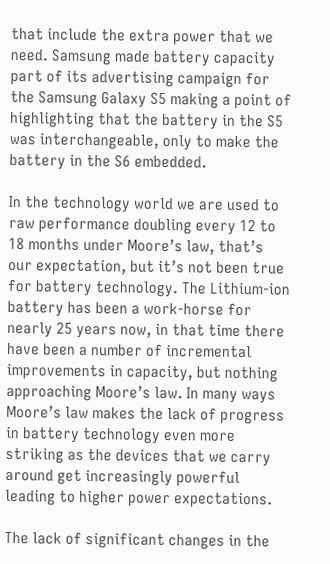that include the extra power that we need. Samsung made battery capacity part of its advertising campaign for the Samsung Galaxy S5 making a point of highlighting that the battery in the S5 was interchangeable, only to make the battery in the S6 embedded.

In the technology world we are used to raw performance doubling every 12 to 18 months under Moore’s law, that’s our expectation, but it’s not been true for battery technology. The Lithium-ion battery has been a work-horse for nearly 25 years now, in that time there have been a number of incremental improvements in capacity, but nothing approaching Moore’s law. In many ways Moore’s law makes the lack of progress in battery technology even more striking as the devices that we carry around get increasingly powerful leading to higher power expectations.

The lack of significant changes in the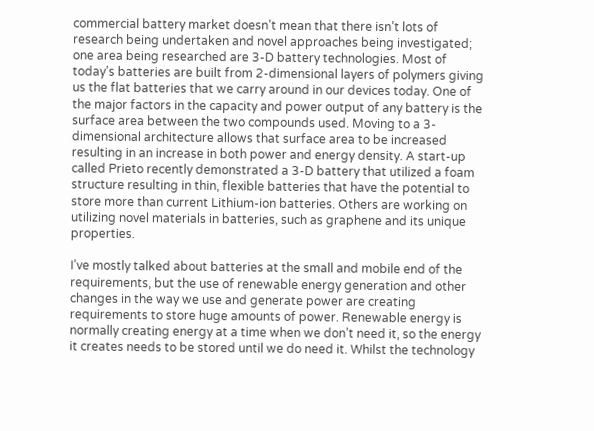commercial battery market doesn’t mean that there isn’t lots of research being undertaken and novel approaches being investigated; one area being researched are 3-D battery technologies. Most of today’s batteries are built from 2-dimensional layers of polymers giving us the flat batteries that we carry around in our devices today. One of the major factors in the capacity and power output of any battery is the surface area between the two compounds used. Moving to a 3-dimensional architecture allows that surface area to be increased resulting in an increase in both power and energy density. A start-up called Prieto recently demonstrated a 3-D battery that utilized a foam structure resulting in thin, flexible batteries that have the potential to store more than current Lithium-ion batteries. Others are working on utilizing novel materials in batteries, such as graphene and its unique properties.

I’ve mostly talked about batteries at the small and mobile end of the requirements, but the use of renewable energy generation and other changes in the way we use and generate power are creating requirements to store huge amounts of power. Renewable energy is normally creating energy at a time when we don’t need it, so the energy it creates needs to be stored until we do need it. Whilst the technology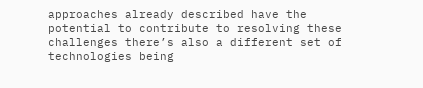approaches already described have the potential to contribute to resolving these challenges there’s also a different set of technologies being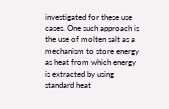investigated for these use cases. One such approach is the use of molten salt as a mechanism to store energy as heat from which energy is extracted by using standard heat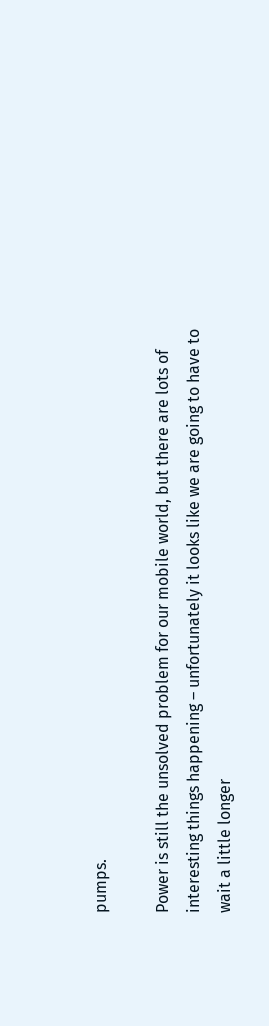pumps.

Power is still the unsolved problem for our mobile world, but there are lots of interesting things happening – unfortunately it looks like we are going to have to wait a little longer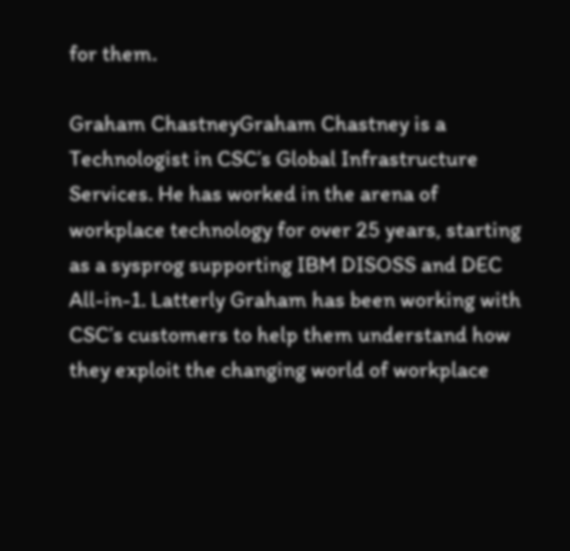for them.

Graham ChastneyGraham Chastney is a Technologist in CSC’s Global Infrastructure Services. He has worked in the arena of workplace technology for over 25 years, starting as a sysprog supporting IBM DISOSS and DEC All-in-1. Latterly Graham has been working with CSC’s customers to help them understand how they exploit the changing world of workplace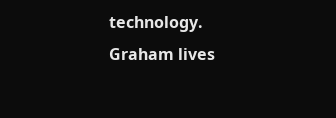technology. Graham lives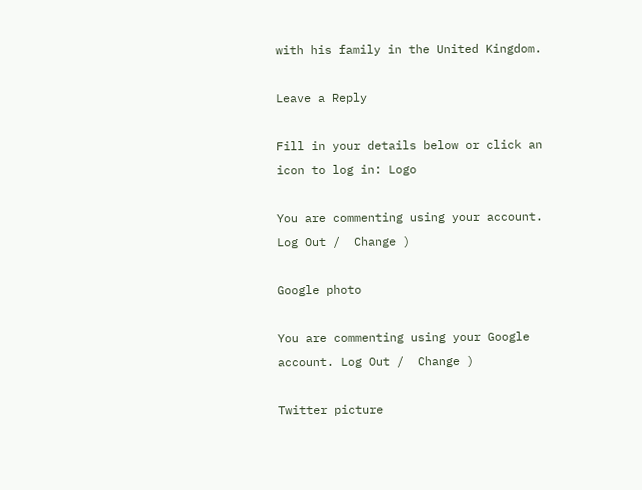with his family in the United Kingdom.

Leave a Reply

Fill in your details below or click an icon to log in: Logo

You are commenting using your account. Log Out /  Change )

Google photo

You are commenting using your Google account. Log Out /  Change )

Twitter picture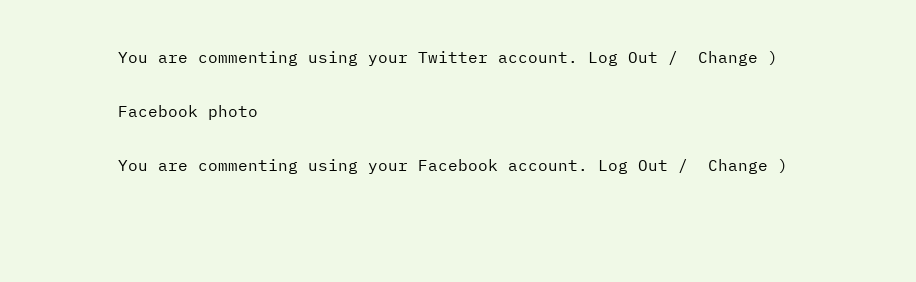You are commenting using your Twitter account. Log Out /  Change )

Facebook photo

You are commenting using your Facebook account. Log Out /  Change )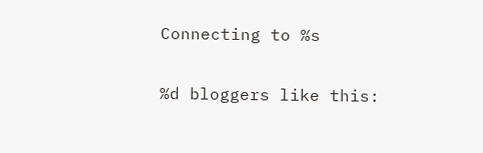Connecting to %s

%d bloggers like this: